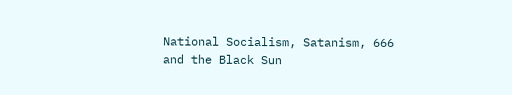National Socialism, Satanism, 666 and the Black Sun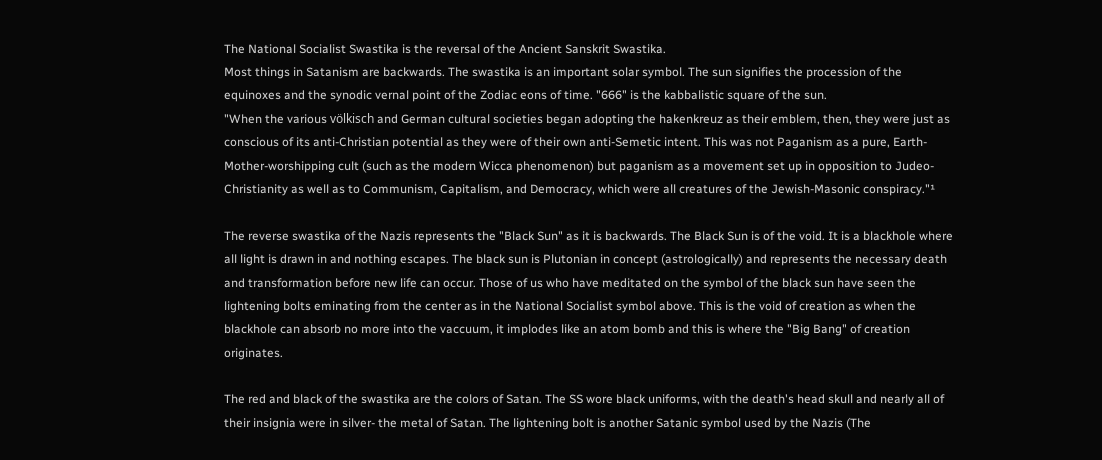The National Socialist Swastika is the reversal of the Ancient Sanskrit Swastika.
Most things in Satanism are backwards. The swastika is an important solar symbol. The sun signifies the procession of the equinoxes and the synodic vernal point of the Zodiac eons of time. "666" is the kabbalistic square of the sun.
"When the various völkisch and German cultural societies began adopting the hakenkreuz as their emblem, then, they were just as conscious of its anti-Christian potential as they were of their own anti-Semetic intent. This was not Paganism as a pure, Earth-Mother-worshipping cult (such as the modern Wicca phenomenon) but paganism as a movement set up in opposition to Judeo-Christianity as well as to Communism, Capitalism, and Democracy, which were all creatures of the Jewish-Masonic conspiracy."¹

The reverse swastika of the Nazis represents the "Black Sun" as it is backwards. The Black Sun is of the void. It is a blackhole where all light is drawn in and nothing escapes. The black sun is Plutonian in concept (astrologically) and represents the necessary death and transformation before new life can occur. Those of us who have meditated on the symbol of the black sun have seen the lightening bolts eminating from the center as in the National Socialist symbol above. This is the void of creation as when the blackhole can absorb no more into the vaccuum, it implodes like an atom bomb and this is where the "Big Bang" of creation originates.

The red and black of the swastika are the colors of Satan. The SS wore black uniforms, with the death's head skull and nearly all of their insignia were in silver- the metal of Satan. The lightening bolt is another Satanic symbol used by the Nazis (The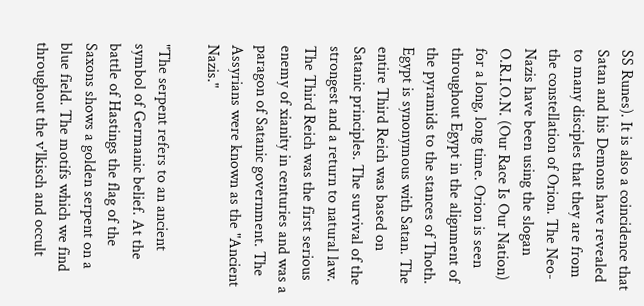SS Runes). It is also a coincidence that Satan and his Demons have revealed to many disciples that they are from the constellation of Orion. The Neo-Nazis have been using the slogan O.R.I.O.N. (Our Race Is Our Nation) for a long, long time. Orion is seen throughout Egypt in the alignment of the pyramids to the stances of Thoth. Egypt is synonymous with Satan. The entire Third Reich was based on Satanic principles. The survival of the strongest and a return to natural law. The Third Reich was the first serious enemy of xianity in centuries and was a paragon of Satanic government. The Assyrians were known as the "Ancient Nazis."

"The serpent refers to an ancient symbol of Germanic belief. At the battle of Hastings the flag of the Saxons shows a golden serpent on a blue field. The motifs which we find throughout the v'lkisch and occult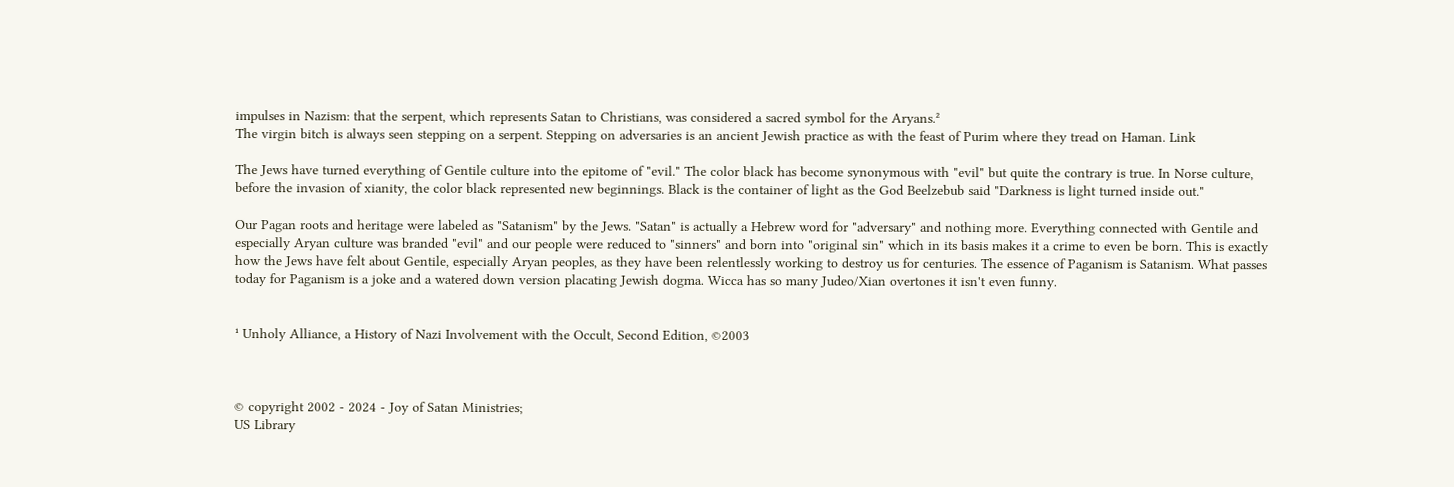impulses in Nazism: that the serpent, which represents Satan to Christians, was considered a sacred symbol for the Aryans.²
The virgin bitch is always seen stepping on a serpent. Stepping on adversaries is an ancient Jewish practice as with the feast of Purim where they tread on Haman. Link

The Jews have turned everything of Gentile culture into the epitome of "evil." The color black has become synonymous with "evil" but quite the contrary is true. In Norse culture, before the invasion of xianity, the color black represented new beginnings. Black is the container of light as the God Beelzebub said "Darkness is light turned inside out."

Our Pagan roots and heritage were labeled as "Satanism" by the Jews. "Satan" is actually a Hebrew word for "adversary" and nothing more. Everything connected with Gentile and especially Aryan culture was branded "evil" and our people were reduced to "sinners" and born into "original sin" which in its basis makes it a crime to even be born. This is exactly how the Jews have felt about Gentile, especially Aryan peoples, as they have been relentlessly working to destroy us for centuries. The essence of Paganism is Satanism. What passes today for Paganism is a joke and a watered down version placating Jewish dogma. Wicca has so many Judeo/Xian overtones it isn't even funny.


¹ Unholy Alliance, a History of Nazi Involvement with the Occult, Second Edition, ©2003



© copyright 2002 - 2024 - Joy of Satan Ministries;
US Library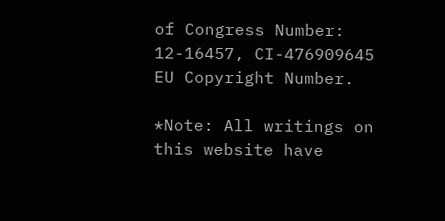of Congress Number: 12-16457, CI-476909645 EU Copyright Number.

*Note: All writings on this website have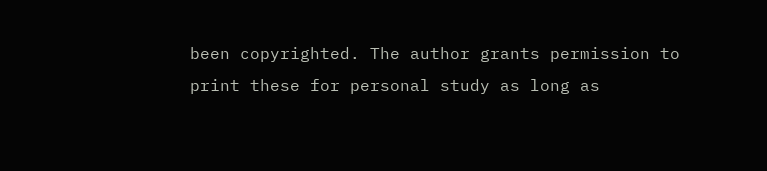been copyrighted. The author grants permission to print these for personal study as long as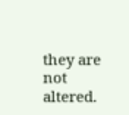they are not altered.